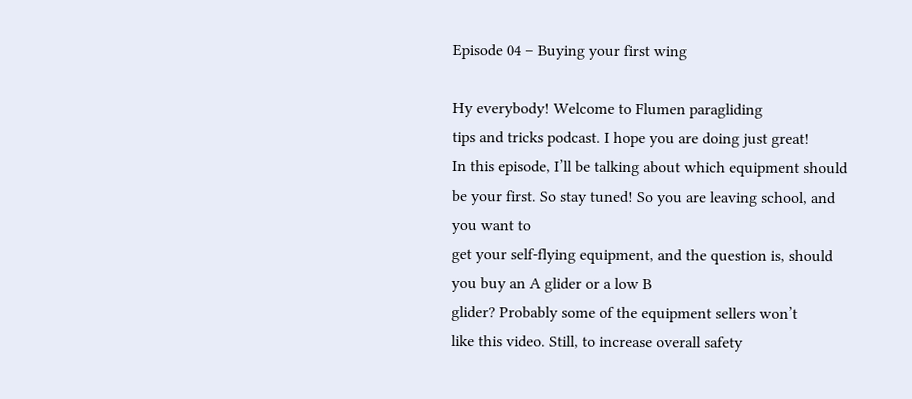Episode 04 – Buying your first wing

Hy everybody! Welcome to Flumen paragliding
tips and tricks podcast. I hope you are doing just great!
In this episode, I’ll be talking about which equipment should be your first. So stay tuned! So you are leaving school, and you want to
get your self-flying equipment, and the question is, should you buy an A glider or a low B
glider? Probably some of the equipment sellers won’t
like this video. Still, to increase overall safety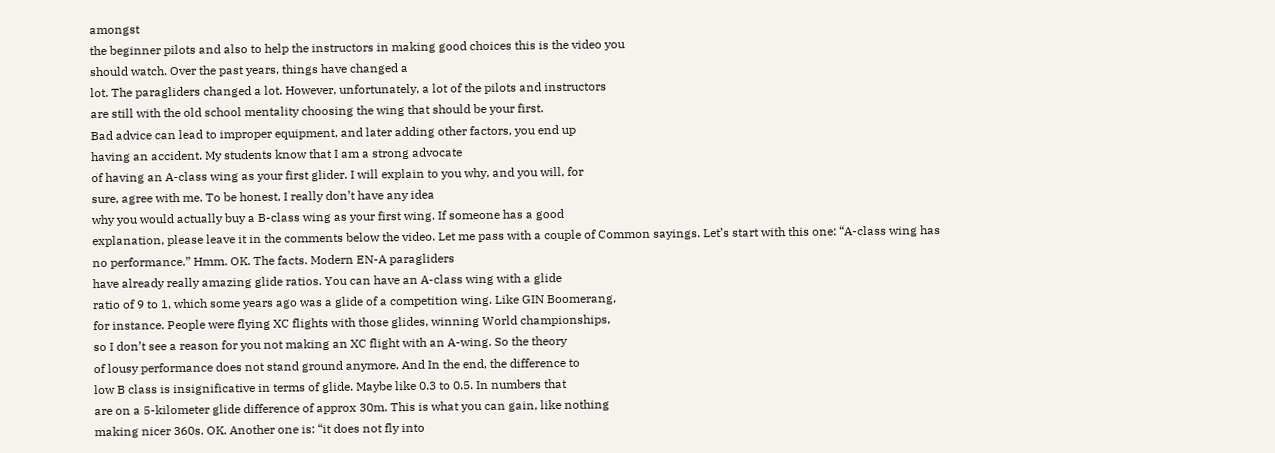amongst
the beginner pilots and also to help the instructors in making good choices this is the video you
should watch. Over the past years, things have changed a
lot. The paragliders changed a lot. However, unfortunately, a lot of the pilots and instructors
are still with the old school mentality choosing the wing that should be your first.
Bad advice can lead to improper equipment, and later adding other factors, you end up
having an accident. My students know that I am a strong advocate
of having an A-class wing as your first glider. I will explain to you why, and you will, for
sure, agree with me. To be honest, I really don’t have any idea
why you would actually buy a B-class wing as your first wing. If someone has a good
explanation, please leave it in the comments below the video. Let me pass with a couple of Common sayings. Let’s start with this one: “A-class wing has
no performance.” Hmm. OK. The facts. Modern EN-A paragliders
have already really amazing glide ratios. You can have an A-class wing with a glide
ratio of 9 to 1, which some years ago was a glide of a competition wing. Like GIN Boomerang,
for instance. People were flying XC flights with those glides, winning World championships,
so I don’t see a reason for you not making an XC flight with an A-wing. So the theory
of lousy performance does not stand ground anymore. And In the end, the difference to
low B class is insignificative in terms of glide. Maybe like 0.3 to 0.5. In numbers that
are on a 5-kilometer glide difference of approx 30m. This is what you can gain, like nothing
making nicer 360s. OK. Another one is: “it does not fly into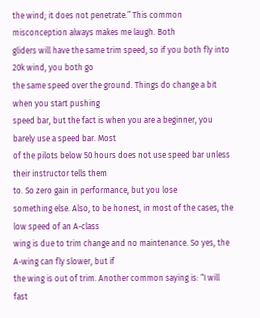the wind; it does not penetrate.” This common misconception always makes me laugh. Both
gliders will have the same trim speed, so if you both fly into 20k wind, you both go
the same speed over the ground. Things do change a bit when you start pushing
speed bar, but the fact is when you are a beginner, you barely use a speed bar. Most
of the pilots below 50 hours does not use speed bar unless their instructor tells them
to. So zero gain in performance, but you lose
something else. Also, to be honest, in most of the cases, the low speed of an A-class
wing is due to trim change and no maintenance. So yes, the A-wing can fly slower, but if
the wing is out of trim. Another common saying is: “I will fast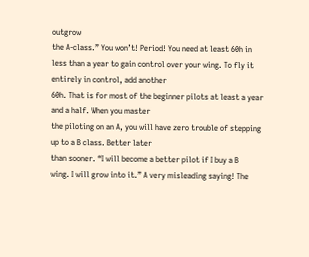outgrow
the A-class.” You won’t! Period! You need at least 60h in
less than a year to gain control over your wing. To fly it entirely in control, add another
60h. That is for most of the beginner pilots at least a year and a half. When you master
the piloting on an A, you will have zero trouble of stepping up to a B class. Better later
than sooner. “I will become a better pilot if I buy a B
wing. I will grow into it.” A very misleading saying! The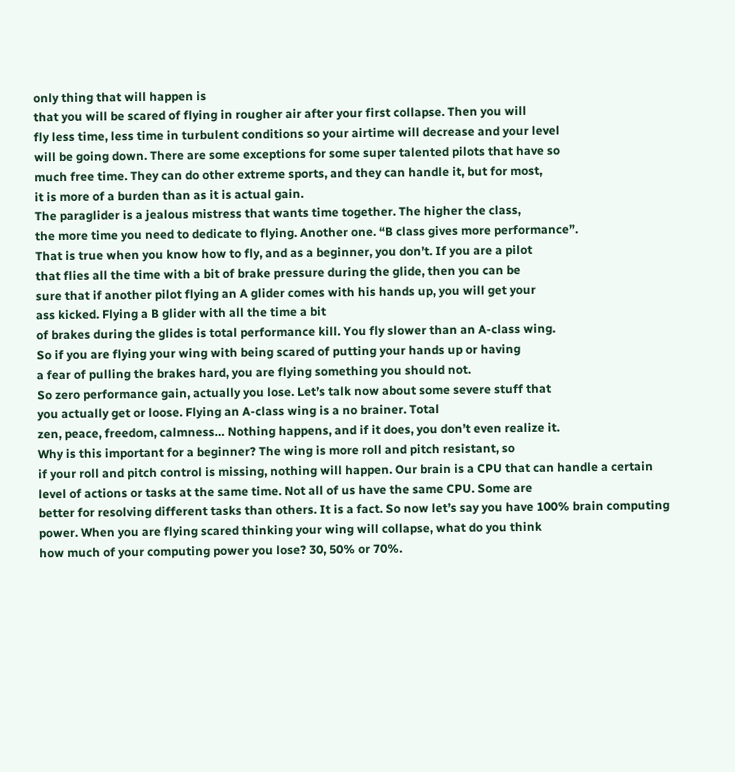only thing that will happen is
that you will be scared of flying in rougher air after your first collapse. Then you will
fly less time, less time in turbulent conditions so your airtime will decrease and your level
will be going down. There are some exceptions for some super talented pilots that have so
much free time. They can do other extreme sports, and they can handle it, but for most,
it is more of a burden than as it is actual gain.
The paraglider is a jealous mistress that wants time together. The higher the class,
the more time you need to dedicate to flying. Another one. “B class gives more performance”.
That is true when you know how to fly, and as a beginner, you don’t. If you are a pilot
that flies all the time with a bit of brake pressure during the glide, then you can be
sure that if another pilot flying an A glider comes with his hands up, you will get your
ass kicked. Flying a B glider with all the time a bit
of brakes during the glides is total performance kill. You fly slower than an A-class wing.
So if you are flying your wing with being scared of putting your hands up or having
a fear of pulling the brakes hard, you are flying something you should not.
So zero performance gain, actually you lose. Let’s talk now about some severe stuff that
you actually get or loose. Flying an A-class wing is a no brainer. Total
zen, peace, freedom, calmness… Nothing happens, and if it does, you don’t even realize it.
Why is this important for a beginner? The wing is more roll and pitch resistant, so
if your roll and pitch control is missing, nothing will happen. Our brain is a CPU that can handle a certain
level of actions or tasks at the same time. Not all of us have the same CPU. Some are
better for resolving different tasks than others. It is a fact. So now let’s say you have 100% brain computing
power. When you are flying scared thinking your wing will collapse, what do you think
how much of your computing power you lose? 30, 50% or 70%.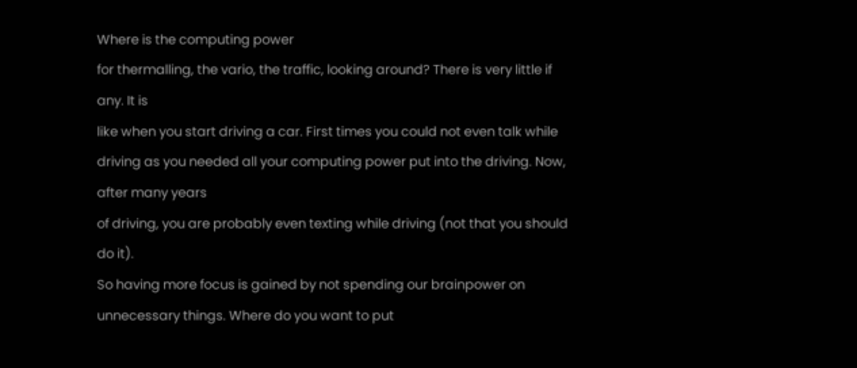Where is the computing power
for thermalling, the vario, the traffic, looking around? There is very little if any. It is
like when you start driving a car. First times you could not even talk while
driving as you needed all your computing power put into the driving. Now, after many years
of driving, you are probably even texting while driving (not that you should do it).
So having more focus is gained by not spending our brainpower on unnecessary things. Where do you want to put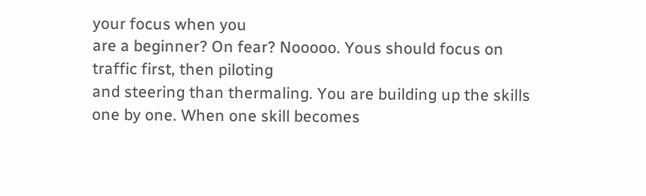your focus when you
are a beginner? On fear? Nooooo. Yous should focus on traffic first, then piloting
and steering than thermaling. You are building up the skills one by one. When one skill becomes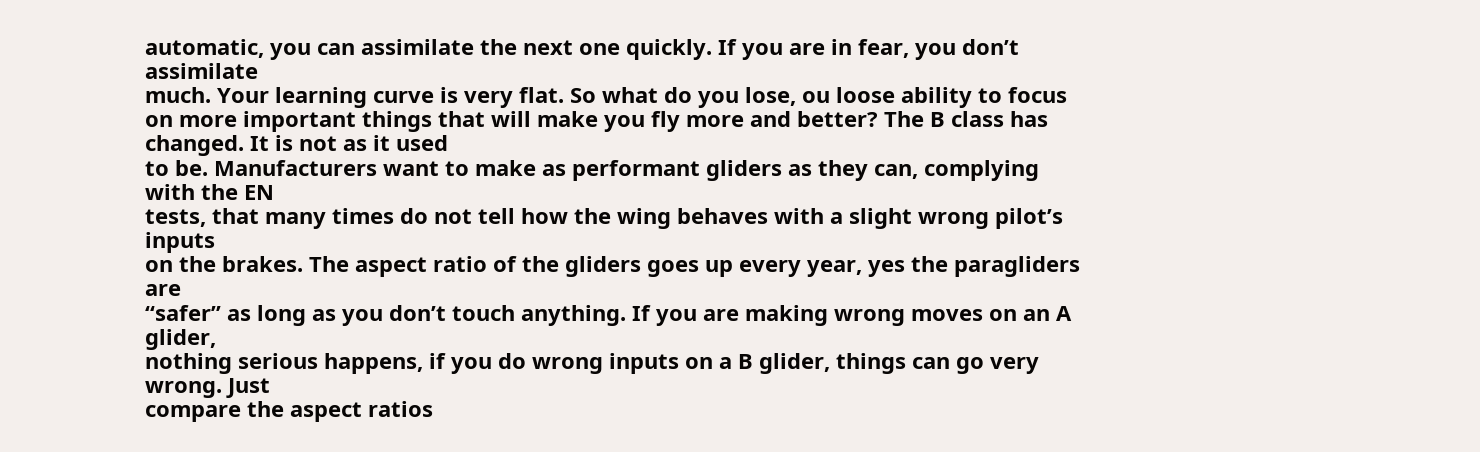automatic, you can assimilate the next one quickly. If you are in fear, you don’t assimilate
much. Your learning curve is very flat. So what do you lose, ou loose ability to focus
on more important things that will make you fly more and better? The B class has changed. It is not as it used
to be. Manufacturers want to make as performant gliders as they can, complying with the EN
tests, that many times do not tell how the wing behaves with a slight wrong pilot’s inputs
on the brakes. The aspect ratio of the gliders goes up every year, yes the paragliders are
“safer” as long as you don’t touch anything. If you are making wrong moves on an A glider,
nothing serious happens, if you do wrong inputs on a B glider, things can go very wrong. Just
compare the aspect ratios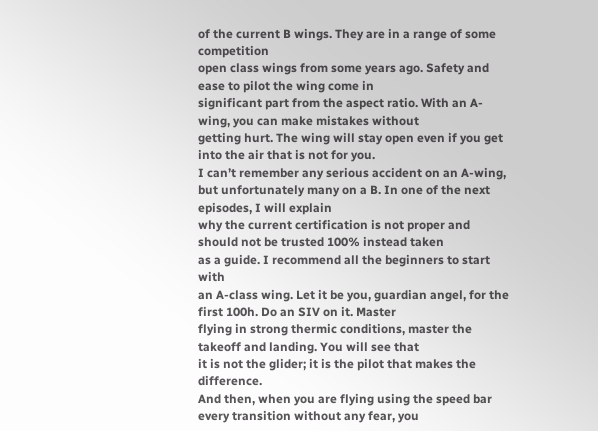of the current B wings. They are in a range of some competition
open class wings from some years ago. Safety and ease to pilot the wing come in
significant part from the aspect ratio. With an A-wing, you can make mistakes without
getting hurt. The wing will stay open even if you get into the air that is not for you.
I can’t remember any serious accident on an A-wing, but unfortunately many on a B. In one of the next episodes, I will explain
why the current certification is not proper and should not be trusted 100% instead taken
as a guide. I recommend all the beginners to start with
an A-class wing. Let it be you, guardian angel, for the first 100h. Do an SIV on it. Master
flying in strong thermic conditions, master the takeoff and landing. You will see that
it is not the glider; it is the pilot that makes the difference.
And then, when you are flying using the speed bar every transition without any fear, you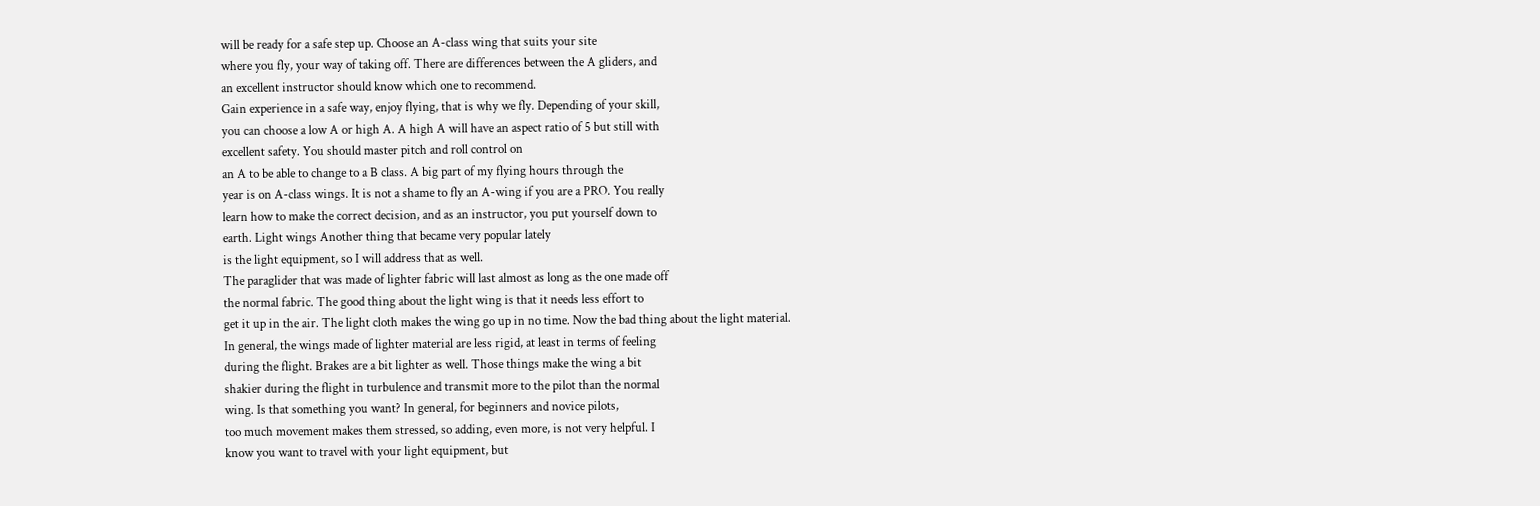will be ready for a safe step up. Choose an A-class wing that suits your site
where you fly, your way of taking off. There are differences between the A gliders, and
an excellent instructor should know which one to recommend.
Gain experience in a safe way, enjoy flying, that is why we fly. Depending of your skill,
you can choose a low A or high A. A high A will have an aspect ratio of 5 but still with
excellent safety. You should master pitch and roll control on
an A to be able to change to a B class. A big part of my flying hours through the
year is on A-class wings. It is not a shame to fly an A-wing if you are a PRO. You really
learn how to make the correct decision, and as an instructor, you put yourself down to
earth. Light wings Another thing that became very popular lately
is the light equipment, so I will address that as well.
The paraglider that was made of lighter fabric will last almost as long as the one made off
the normal fabric. The good thing about the light wing is that it needs less effort to
get it up in the air. The light cloth makes the wing go up in no time. Now the bad thing about the light material.
In general, the wings made of lighter material are less rigid, at least in terms of feeling
during the flight. Brakes are a bit lighter as well. Those things make the wing a bit
shakier during the flight in turbulence and transmit more to the pilot than the normal
wing. Is that something you want? In general, for beginners and novice pilots,
too much movement makes them stressed, so adding, even more, is not very helpful. I
know you want to travel with your light equipment, but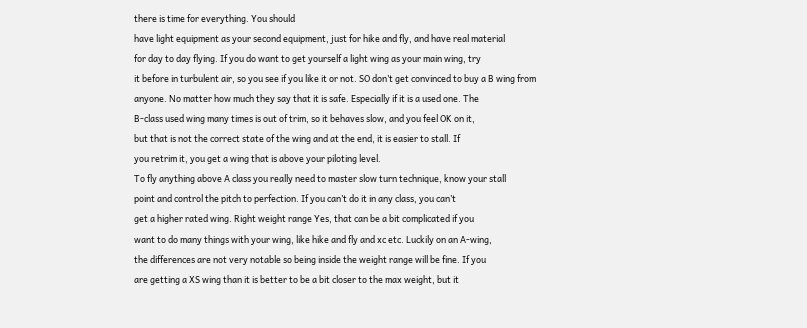there is time for everything. You should
have light equipment as your second equipment, just for hike and fly, and have real material
for day to day flying. If you do want to get yourself a light wing as your main wing, try
it before in turbulent air, so you see if you like it or not. SO don’t get convinced to buy a B wing from
anyone. No matter how much they say that it is safe. Especially if it is a used one. The
B-class used wing many times is out of trim, so it behaves slow, and you feel OK on it,
but that is not the correct state of the wing and at the end, it is easier to stall. If
you retrim it, you get a wing that is above your piloting level.
To fly anything above A class you really need to master slow turn technique, know your stall
point and control the pitch to perfection. If you can’t do it in any class, you can’t
get a higher rated wing. Right weight range Yes, that can be a bit complicated if you
want to do many things with your wing, like hike and fly and xc etc. Luckily on an A-wing,
the differences are not very notable so being inside the weight range will be fine. If you
are getting a XS wing than it is better to be a bit closer to the max weight, but it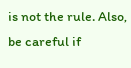is not the rule. Also, be careful if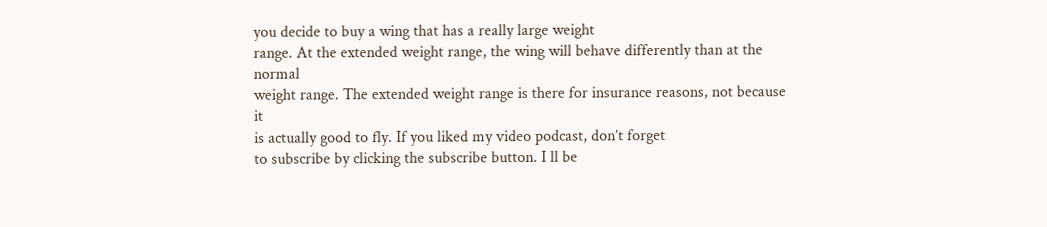you decide to buy a wing that has a really large weight
range. At the extended weight range, the wing will behave differently than at the normal
weight range. The extended weight range is there for insurance reasons, not because it
is actually good to fly. If you liked my video podcast, don’t forget
to subscribe by clicking the subscribe button. I ll be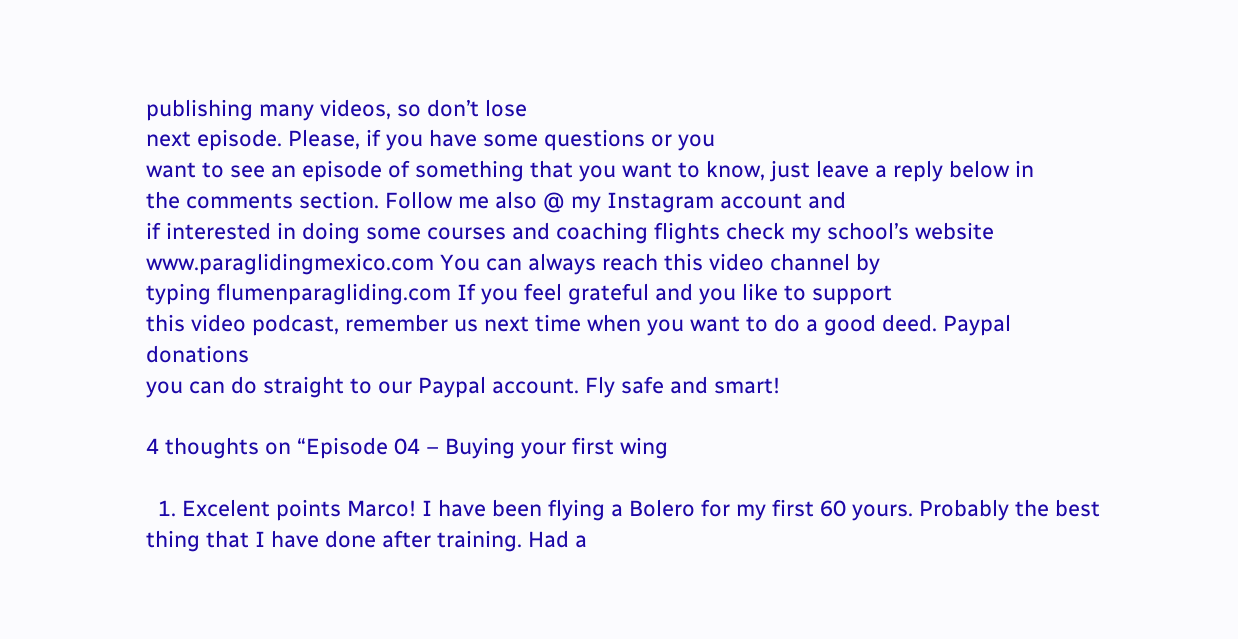publishing many videos, so don’t lose
next episode. Please, if you have some questions or you
want to see an episode of something that you want to know, just leave a reply below in
the comments section. Follow me also @ my Instagram account and
if interested in doing some courses and coaching flights check my school’s website www.paraglidingmexico.com You can always reach this video channel by
typing flumenparagliding.com If you feel grateful and you like to support
this video podcast, remember us next time when you want to do a good deed. Paypal donations
you can do straight to our Paypal account. Fly safe and smart!

4 thoughts on “Episode 04 – Buying your first wing

  1. Excelent points Marco! I have been flying a Bolero for my first 60 yours. Probably the best thing that I have done after training. Had a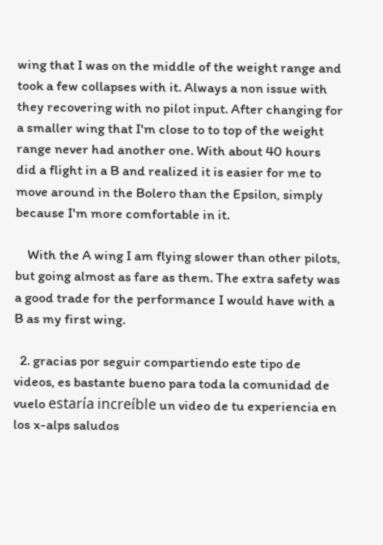wing that I was on the middle of the weight range and took a few collapses with it. Always a non issue with they recovering with no pilot input. After changing for a smaller wing that I'm close to to top of the weight range never had another one. With about 40 hours did a flight in a B and realized it is easier for me to move around in the Bolero than the Epsilon, simply because I'm more comfortable in it.

    With the A wing I am flying slower than other pilots, but going almost as fare as them. The extra safety was a good trade for the performance I would have with a B as my first wing.

  2. gracias por seguir compartiendo este tipo de videos, es bastante bueno para toda la comunidad de vuelo estaría increíble un video de tu experiencia en los x-alps saludos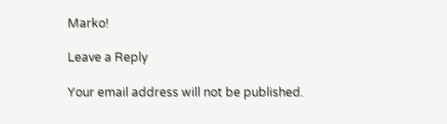Marko!

Leave a Reply

Your email address will not be published.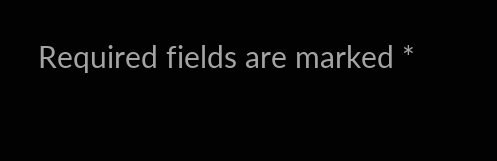Required fields are marked *